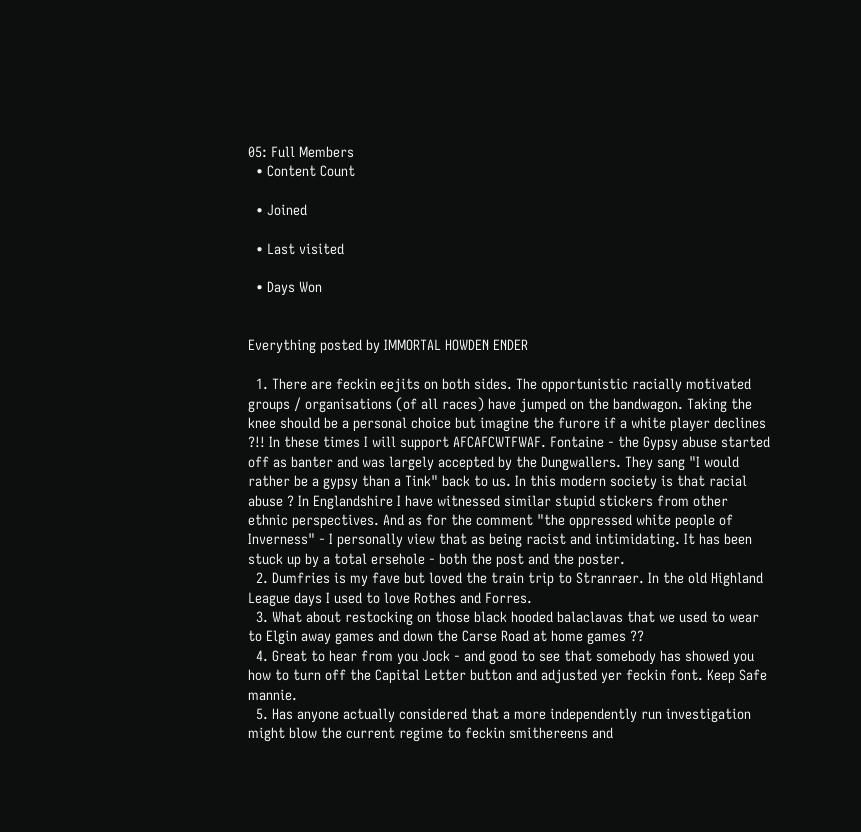05: Full Members
  • Content Count

  • Joined

  • Last visited

  • Days Won


Everything posted by IMMORTAL HOWDEN ENDER

  1. There are feckin eejits on both sides. The opportunistic racially motivated groups / organisations (of all races) have jumped on the bandwagon. Taking the knee should be a personal choice but imagine the furore if a white player declines ?!! In these times I will support AFCAFCWTFWAF. Fontaine - the Gypsy abuse started off as banter and was largely accepted by the Dungwallers. They sang "I would rather be a gypsy than a Tink" back to us. In this modern society is that racial abuse ? In Englandshire I have witnessed similar stupid stickers from other ethnic perspectives. And as for the comment "the oppressed white people of Inverness" - I personally view that as being racist and intimidating. It has been stuck up by a total ersehole - both the post and the poster.
  2. Dumfries is my fave but loved the train trip to Stranraer. In the old Highland League days I used to love Rothes and Forres.
  3. What about restocking on those black hooded balaclavas that we used to wear to Elgin away games and down the Carse Road at home games ??
  4. Great to hear from you Jock - and good to see that somebody has showed you how to turn off the Capital Letter button and adjusted yer feckin font. Keep Safe mannie.
  5. Has anyone actually considered that a more independently run investigation might blow the current regime to feckin smithereens and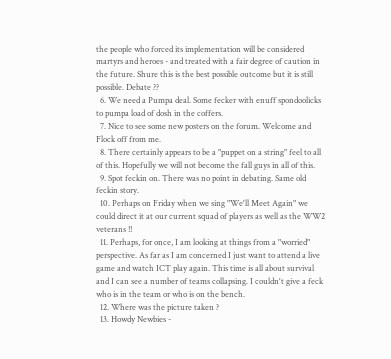the people who forced its implementation will be considered martyrs and heroes - and treated with a fair degree of caution in the future. Shure this is the best possible outcome but it is still possible. Debate ??
  6. We need a Pumpa deal. Some fecker with enuff spondoolicks to pumpa load of dosh in the coffers.
  7. Nice to see some new posters on the forum. Welcome and Flock off from me.
  8. There certainly appears to be a "puppet on a string" feel to all of this. Hopefully we will not become the fall guys in all of this.
  9. Spot feckin on. There was no point in debating. Same old feckin story.
  10. Perhaps on Friday when we sing "We'll Meet Again" we could direct it at our current squad of players as well as the WW2 veterans !!
  11. Perhaps, for once, I am looking at things from a "worried" perspective. As far as I am concerned I just want to attend a live game and watch ICT play again. This time is all about survival and I can see a number of teams collapsing. I couldn't give a feck who is in the team or who is on the bench.
  12. Where was the picture taken ?
  13. Howdy Newbies -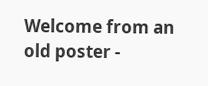Welcome from an old poster -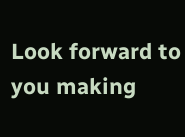Look forward to you making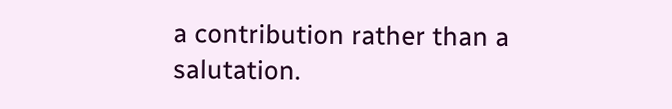a contribution rather than a salutation.